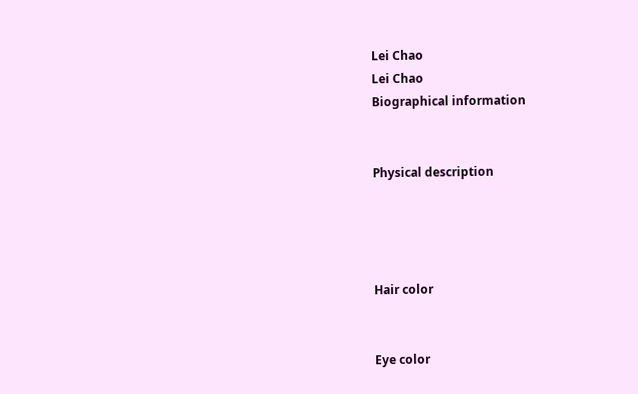Lei Chao
Lei Chao
Biographical information


Physical description




Hair color


Eye color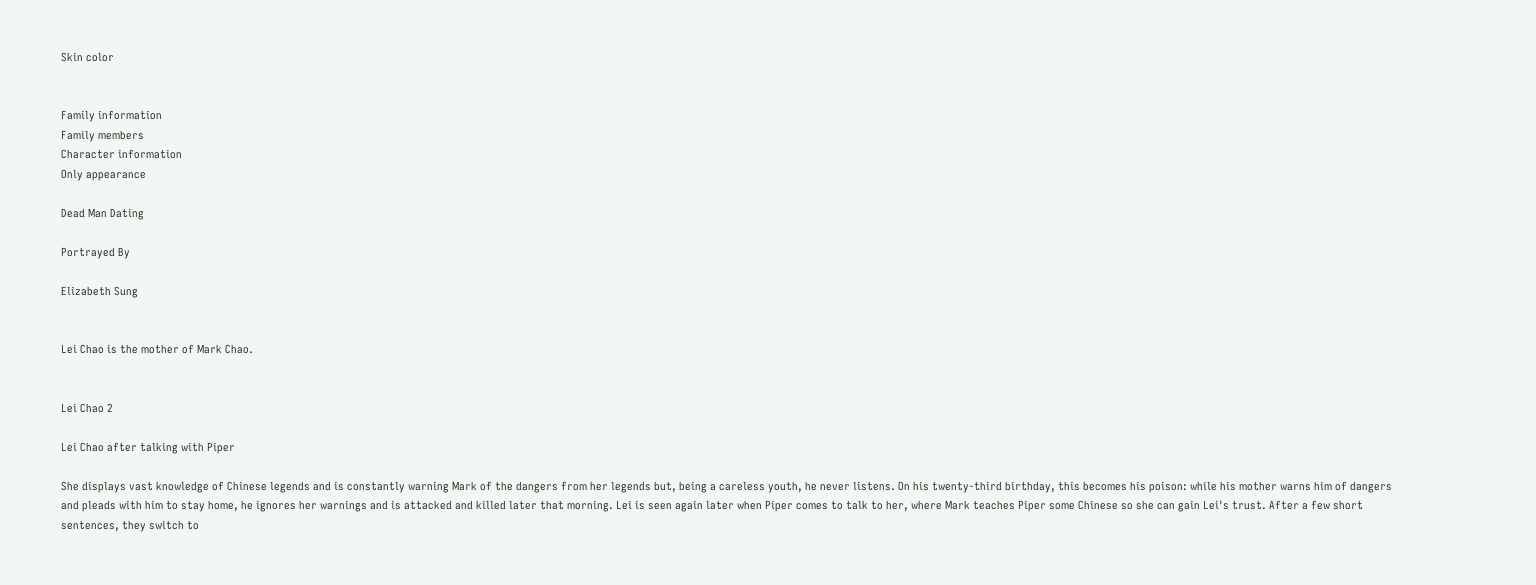Skin color


Family information
Family members
Character information
Only appearance

Dead Man Dating

Portrayed By

Elizabeth Sung


Lei Chao is the mother of Mark Chao.


Lei Chao 2

Lei Chao after talking with Piper

She displays vast knowledge of Chinese legends and is constantly warning Mark of the dangers from her legends but, being a careless youth, he never listens. On his twenty-third birthday, this becomes his poison: while his mother warns him of dangers and pleads with him to stay home, he ignores her warnings and is attacked and killed later that morning. Lei is seen again later when Piper comes to talk to her, where Mark teaches Piper some Chinese so she can gain Lei's trust. After a few short sentences, they switch to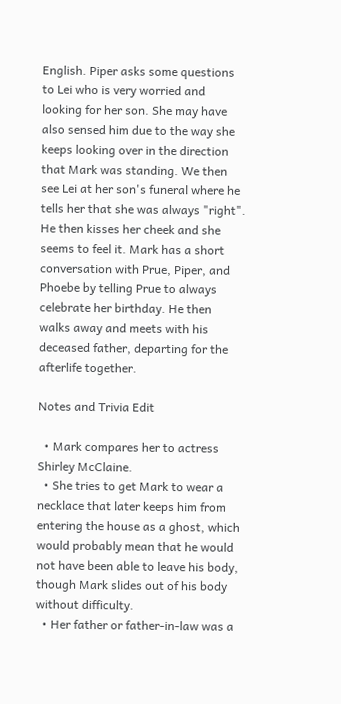English. Piper asks some questions to Lei who is very worried and looking for her son. She may have also sensed him due to the way she keeps looking over in the direction that Mark was standing. We then see Lei at her son's funeral where he tells her that she was always "right". He then kisses her cheek and she seems to feel it. Mark has a short conversation with Prue, Piper, and Phoebe by telling Prue to always celebrate her birthday. He then walks away and meets with his deceased father, departing for the afterlife together.

Notes and Trivia Edit

  • Mark compares her to actress Shirley McClaine.
  • She tries to get Mark to wear a necklace that later keeps him from entering the house as a ghost, which would probably mean that he would not have been able to leave his body, though Mark slides out of his body without difficulty.
  • Her father or father-in-law was a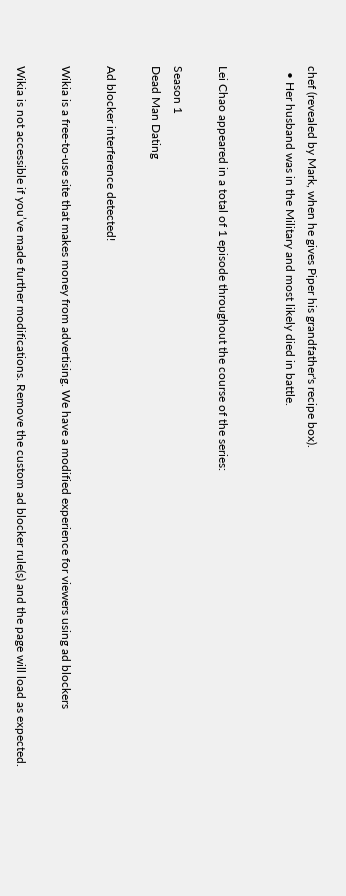chef (revealed by Mark, when he gives Piper his grandfather's recipe box).
  • Her husband was in the Military and most likely died in battle.


Lei Chao appeared in a total of 1 episode throughout the course of the series:

Season 1
Dead Man Dating

Ad blocker interference detected!

Wikia is a free-to-use site that makes money from advertising. We have a modified experience for viewers using ad blockers

Wikia is not accessible if you’ve made further modifications. Remove the custom ad blocker rule(s) and the page will load as expected.